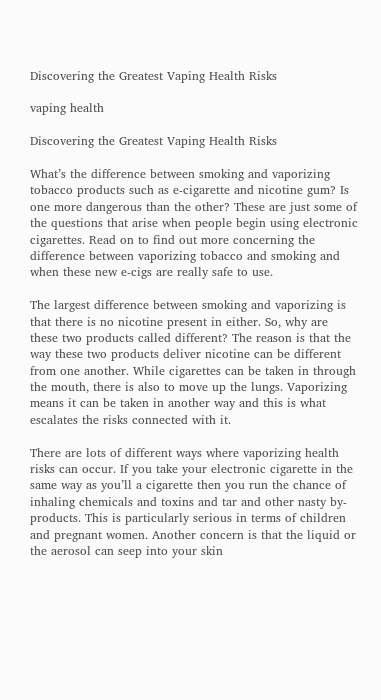Discovering the Greatest Vaping Health Risks

vaping health

Discovering the Greatest Vaping Health Risks

What’s the difference between smoking and vaporizing tobacco products such as e-cigarette and nicotine gum? Is one more dangerous than the other? These are just some of the questions that arise when people begin using electronic cigarettes. Read on to find out more concerning the difference between vaporizing tobacco and smoking and when these new e-cigs are really safe to use.

The largest difference between smoking and vaporizing is that there is no nicotine present in either. So, why are these two products called different? The reason is that the way these two products deliver nicotine can be different from one another. While cigarettes can be taken in through the mouth, there is also to move up the lungs. Vaporizing means it can be taken in another way and this is what escalates the risks connected with it.

There are lots of different ways where vaporizing health risks can occur. If you take your electronic cigarette in the same way as you’ll a cigarette then you run the chance of inhaling chemicals and toxins and tar and other nasty by-products. This is particularly serious in terms of children and pregnant women. Another concern is that the liquid or the aerosol can seep into your skin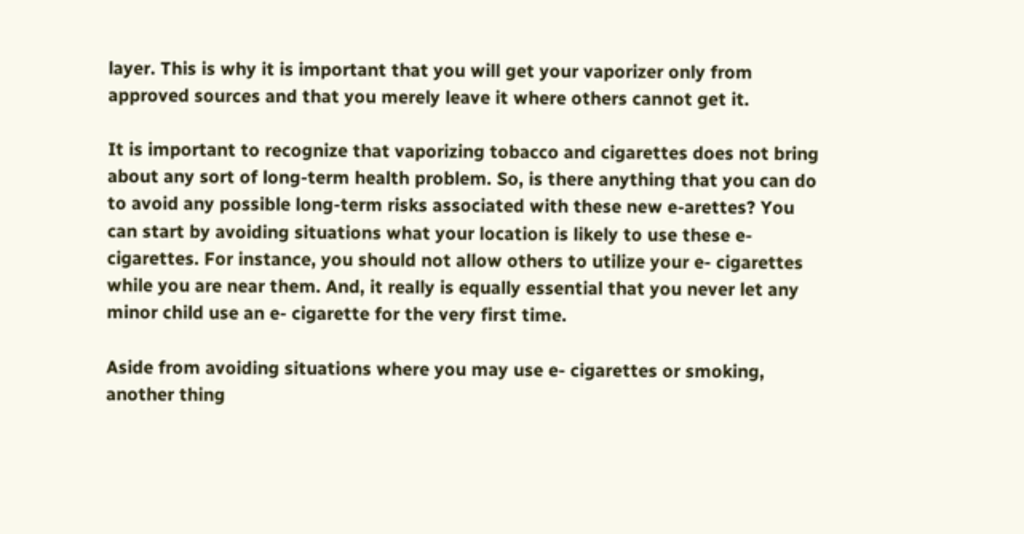layer. This is why it is important that you will get your vaporizer only from approved sources and that you merely leave it where others cannot get it.

It is important to recognize that vaporizing tobacco and cigarettes does not bring about any sort of long-term health problem. So, is there anything that you can do to avoid any possible long-term risks associated with these new e-arettes? You can start by avoiding situations what your location is likely to use these e- cigarettes. For instance, you should not allow others to utilize your e- cigarettes while you are near them. And, it really is equally essential that you never let any minor child use an e- cigarette for the very first time.

Aside from avoiding situations where you may use e- cigarettes or smoking, another thing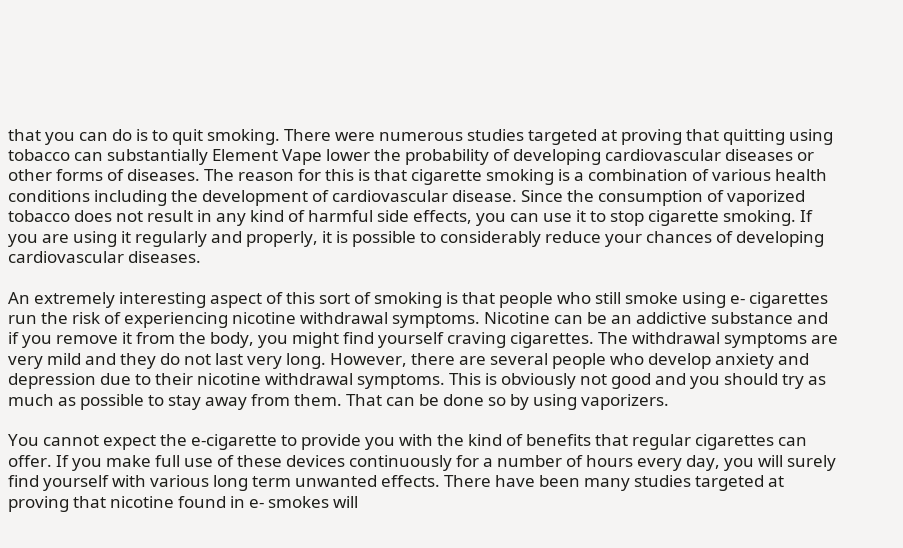that you can do is to quit smoking. There were numerous studies targeted at proving that quitting using tobacco can substantially Element Vape lower the probability of developing cardiovascular diseases or other forms of diseases. The reason for this is that cigarette smoking is a combination of various health conditions including the development of cardiovascular disease. Since the consumption of vaporized tobacco does not result in any kind of harmful side effects, you can use it to stop cigarette smoking. If you are using it regularly and properly, it is possible to considerably reduce your chances of developing cardiovascular diseases.

An extremely interesting aspect of this sort of smoking is that people who still smoke using e- cigarettes run the risk of experiencing nicotine withdrawal symptoms. Nicotine can be an addictive substance and if you remove it from the body, you might find yourself craving cigarettes. The withdrawal symptoms are very mild and they do not last very long. However, there are several people who develop anxiety and depression due to their nicotine withdrawal symptoms. This is obviously not good and you should try as much as possible to stay away from them. That can be done so by using vaporizers.

You cannot expect the e-cigarette to provide you with the kind of benefits that regular cigarettes can offer. If you make full use of these devices continuously for a number of hours every day, you will surely find yourself with various long term unwanted effects. There have been many studies targeted at proving that nicotine found in e- smokes will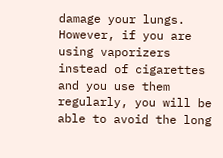damage your lungs. However, if you are using vaporizers instead of cigarettes and you use them regularly, you will be able to avoid the long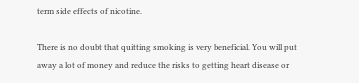term side effects of nicotine.

There is no doubt that quitting smoking is very beneficial. You will put away a lot of money and reduce the risks to getting heart disease or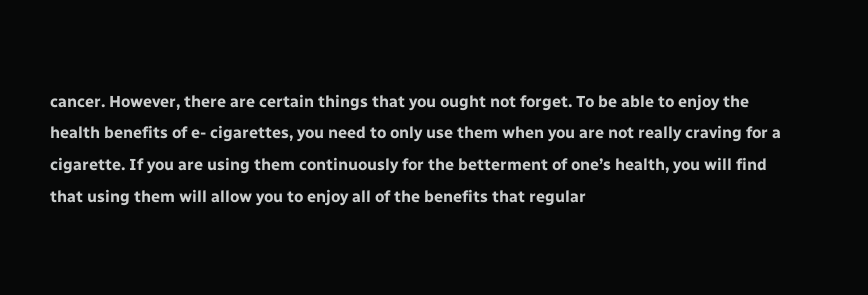cancer. However, there are certain things that you ought not forget. To be able to enjoy the health benefits of e- cigarettes, you need to only use them when you are not really craving for a cigarette. If you are using them continuously for the betterment of one’s health, you will find that using them will allow you to enjoy all of the benefits that regular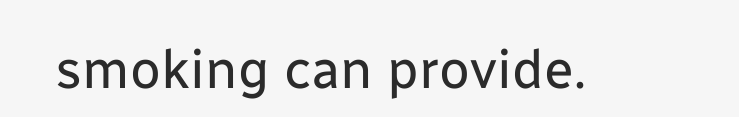smoking can provide.